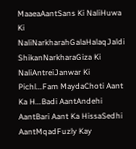MaaeaAantSans Ki NaliHuwa Ki NaliNarkharahGalaHalaqJaldi ShikanNarkharaGiza Ki NaliAntreiJanwar Ki Pichl...Fam MaydaChoti Aant Ka H...Badi AantAndehi AantBari Aant Ka HissaSedhi AantMqadFuzly Kay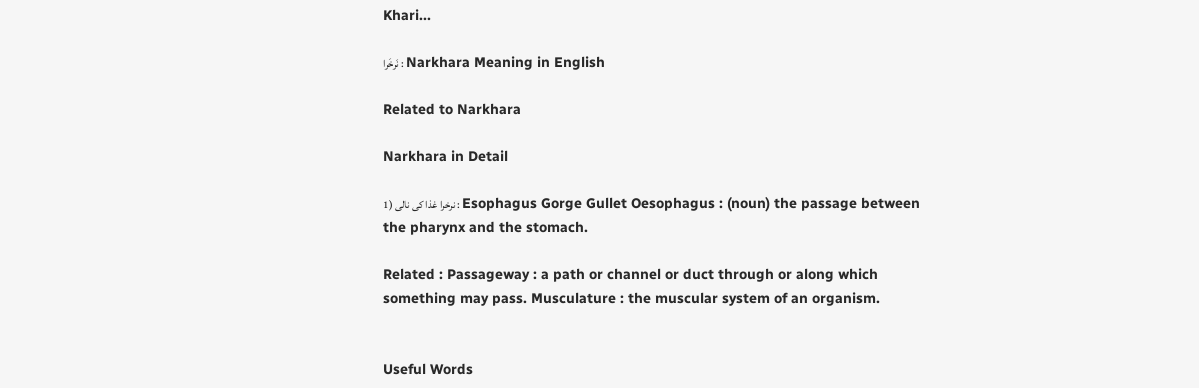Khari...

نَرخَرا : Narkhara Meaning in English

Related to Narkhara

Narkhara in Detail

1) نرخرا غذا کی نالی : Esophagus Gorge Gullet Oesophagus : (noun) the passage between the pharynx and the stomach.

Related : Passageway : a path or channel or duct through or along which something may pass. Musculature : the muscular system of an organism.


Useful Words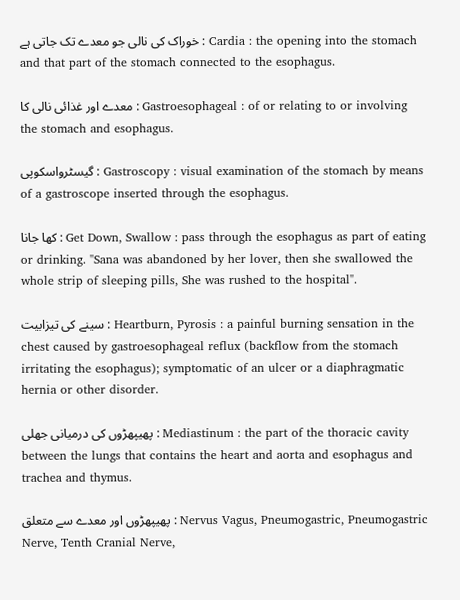خوراک کی نالی جو معدے تک جاتی ہے : Cardia : the opening into the stomach and that part of the stomach connected to the esophagus.

معدے اور غذائی نالی کا : Gastroesophageal : of or relating to or involving the stomach and esophagus.

گیسٹرواسکوپی : Gastroscopy : visual examination of the stomach by means of a gastroscope inserted through the esophagus.

کھا جانا : Get Down, Swallow : pass through the esophagus as part of eating or drinking. "Sana was abandoned by her lover, then she swallowed the whole strip of sleeping pills, She was rushed to the hospital".

سینے کی تیزابیت : Heartburn, Pyrosis : a painful burning sensation in the chest caused by gastroesophageal reflux (backflow from the stomach irritating the esophagus); symptomatic of an ulcer or a diaphragmatic hernia or other disorder.

پھیپھڑوں کی درمیانی جھلی : Mediastinum : the part of the thoracic cavity between the lungs that contains the heart and aorta and esophagus and trachea and thymus.

پھیپھڑوں اور معدے سے متعلق : Nervus Vagus, Pneumogastric, Pneumogastric Nerve, Tenth Cranial Nerve,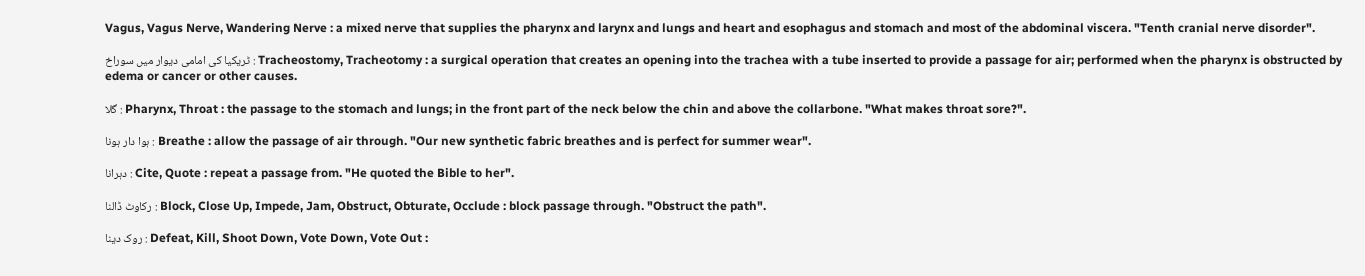Vagus, Vagus Nerve, Wandering Nerve : a mixed nerve that supplies the pharynx and larynx and lungs and heart and esophagus and stomach and most of the abdominal viscera. "Tenth cranial nerve disorder".

ٹریکیا کی امامی دیوار میں سوراخ : Tracheostomy, Tracheotomy : a surgical operation that creates an opening into the trachea with a tube inserted to provide a passage for air; performed when the pharynx is obstructed by edema or cancer or other causes.

گلا : Pharynx, Throat : the passage to the stomach and lungs; in the front part of the neck below the chin and above the collarbone. "What makes throat sore?".

ہوا دار ہونا : Breathe : allow the passage of air through. "Our new synthetic fabric breathes and is perfect for summer wear".

دہرانا : Cite, Quote : repeat a passage from. "He quoted the Bible to her".

رکاوٹ ڈالنا : Block, Close Up, Impede, Jam, Obstruct, Obturate, Occlude : block passage through. "Obstruct the path".

روک دینا : Defeat, Kill, Shoot Down, Vote Down, Vote Out :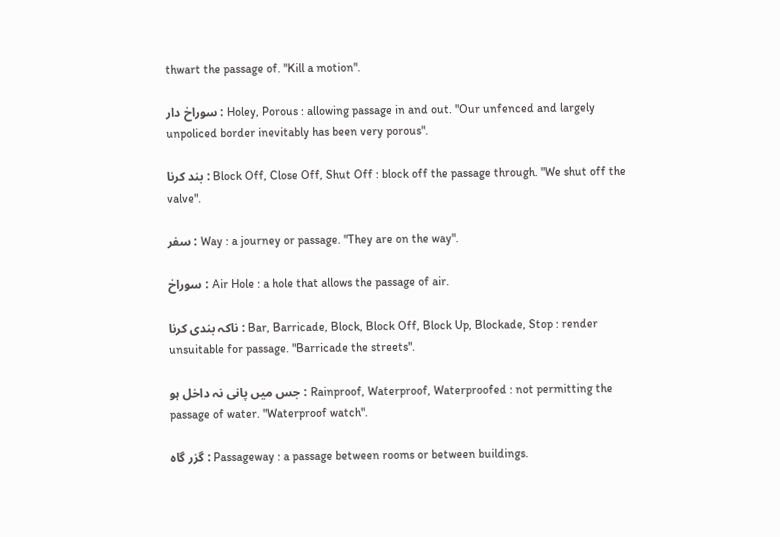thwart the passage of. "Kill a motion".

سوراخ دار : Holey, Porous : allowing passage in and out. "Our unfenced and largely unpoliced border inevitably has been very porous".

بند کرنا : Block Off, Close Off, Shut Off : block off the passage through. "We shut off the valve".

سفر : Way : a journey or passage. "They are on the way".

سوراخ : Air Hole : a hole that allows the passage of air.

ناکہ بندی کرنا : Bar, Barricade, Block, Block Off, Block Up, Blockade, Stop : render unsuitable for passage. "Barricade the streets".

جس میں پانی نہ داخل ہو : Rainproof, Waterproof, Waterproofed : not permitting the passage of water. "Waterproof watch".

گزر گاہ : Passageway : a passage between rooms or between buildings.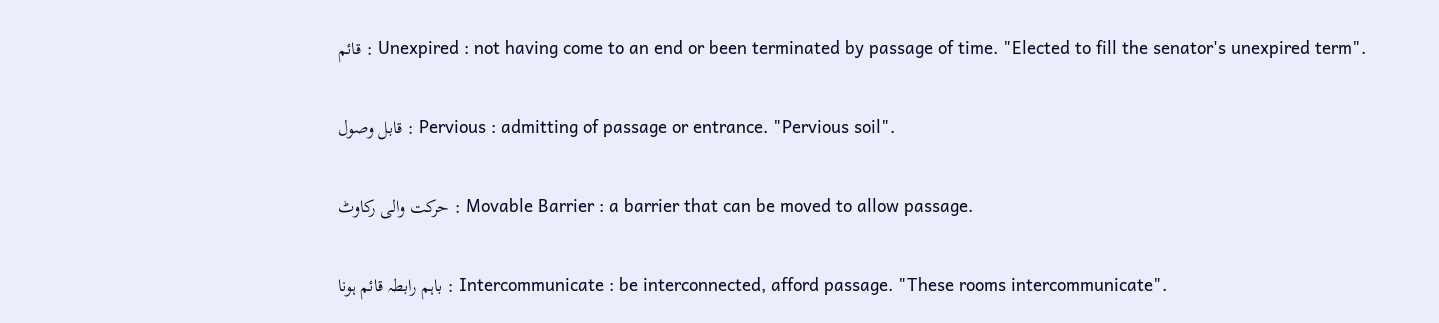قائم : Unexpired : not having come to an end or been terminated by passage of time. "Elected to fill the senator's unexpired term".

قابل وصول : Pervious : admitting of passage or entrance. "Pervious soil".

حرکت والی رکاوٹ : Movable Barrier : a barrier that can be moved to allow passage.

باہم رابطہ قائم ہونا : Intercommunicate : be interconnected, afford passage. "These rooms intercommunicate".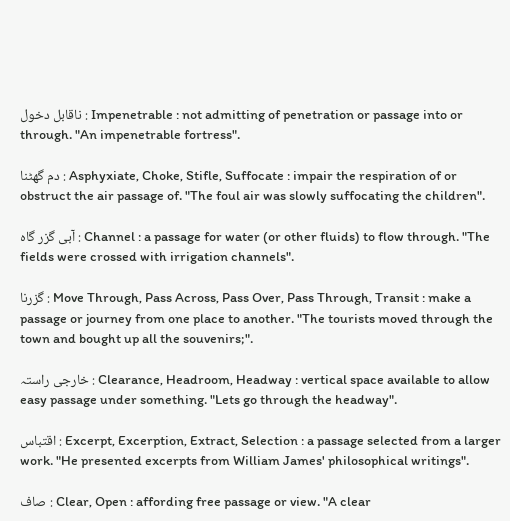ناقابل دخول : Impenetrable : not admitting of penetration or passage into or through. "An impenetrable fortress".

دم گھٹنا : Asphyxiate, Choke, Stifle, Suffocate : impair the respiration of or obstruct the air passage of. "The foul air was slowly suffocating the children".

آبی گزر گاہ : Channel : a passage for water (or other fluids) to flow through. "The fields were crossed with irrigation channels".

گزرنا : Move Through, Pass Across, Pass Over, Pass Through, Transit : make a passage or journey from one place to another. "The tourists moved through the town and bought up all the souvenirs;".

خارجی راستہ : Clearance, Headroom, Headway : vertical space available to allow easy passage under something. "Lets go through the headway".

اقتباس : Excerpt, Excerption, Extract, Selection : a passage selected from a larger work. "He presented excerpts from William James' philosophical writings".

صاف : Clear, Open : affording free passage or view. "A clear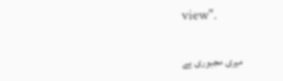view".

میری مجبوری ہے